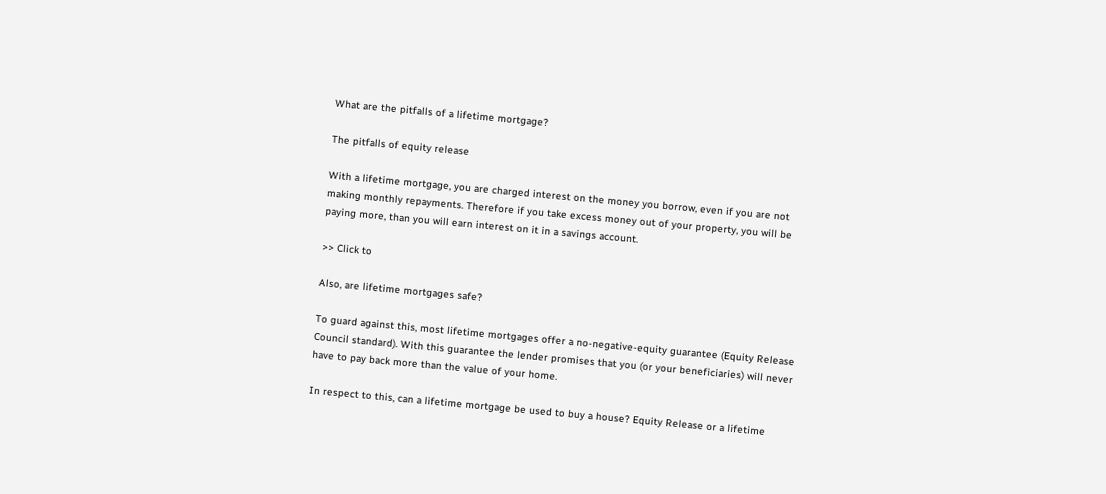What are the pitfalls of a lifetime mortgage?

The pitfalls of equity release

With a lifetime mortgage, you are charged interest on the money you borrow, even if you are not making monthly repayments. Therefore if you take excess money out of your property, you will be paying more, than you will earn interest on it in a savings account.

>> Click to

Also, are lifetime mortgages safe?

To guard against this, most lifetime mortgages offer a no-negative-equity guarantee (Equity Release Council standard). With this guarantee the lender promises that you (or your beneficiaries) will never have to pay back more than the value of your home.

In respect to this, can a lifetime mortgage be used to buy a house? Equity Release or a lifetime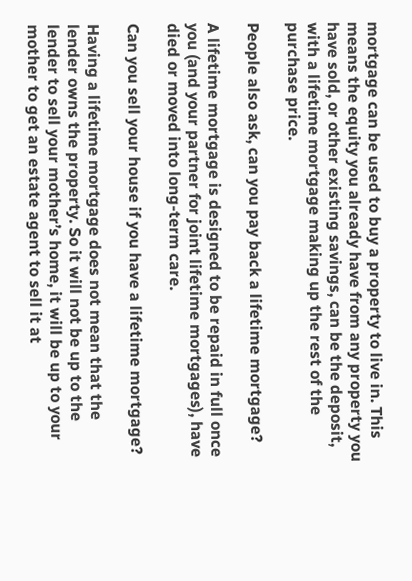mortgage can be used to buy a property to live in. This means the equity you already have from any property you have sold, or other existing savings, can be the deposit, with a lifetime mortgage making up the rest of the purchase price.

People also ask, can you pay back a lifetime mortgage?

A lifetime mortgage is designed to be repaid in full once you (and your partner for joint lifetime mortgages), have died or moved into long-term care.

Can you sell your house if you have a lifetime mortgage?

Having a lifetime mortgage does not mean that the lender owns the property. So it will not be up to the lender to sell your mother’s home, it will be up to your mother to get an estate agent to sell it at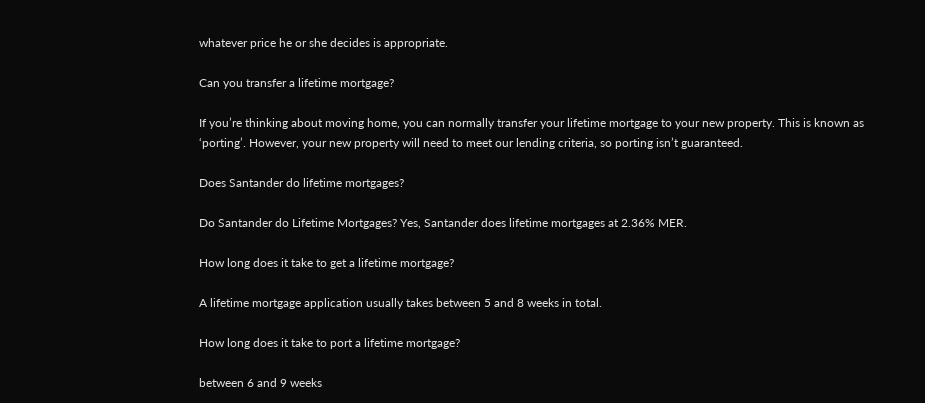whatever price he or she decides is appropriate.

Can you transfer a lifetime mortgage?

If you’re thinking about moving home, you can normally transfer your lifetime mortgage to your new property. This is known as ‘porting’. However, your new property will need to meet our lending criteria, so porting isn’t guaranteed.

Does Santander do lifetime mortgages?

Do Santander do Lifetime Mortgages? Yes, Santander does lifetime mortgages at 2.36% MER.

How long does it take to get a lifetime mortgage?

A lifetime mortgage application usually takes between 5 and 8 weeks in total.

How long does it take to port a lifetime mortgage?

between 6 and 9 weeks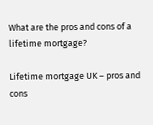What are the pros and cons of a lifetime mortgage?

Lifetime mortgage UK – pros and cons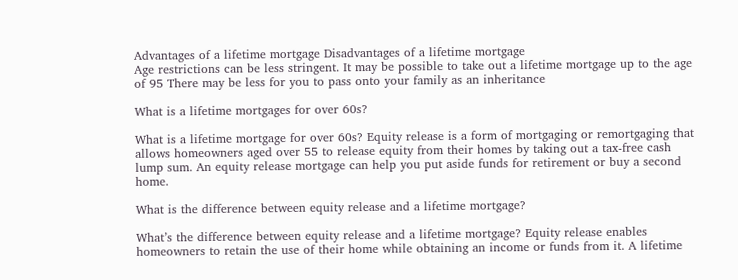Advantages of a lifetime mortgage Disadvantages of a lifetime mortgage
Age restrictions can be less stringent. It may be possible to take out a lifetime mortgage up to the age of 95 There may be less for you to pass onto your family as an inheritance

What is a lifetime mortgages for over 60s?

What is a lifetime mortgage for over 60s? Equity release is a form of mortgaging or remortgaging that allows homeowners aged over 55 to release equity from their homes by taking out a tax-free cash lump sum. An equity release mortgage can help you put aside funds for retirement or buy a second home.

What is the difference between equity release and a lifetime mortgage?

What’s the difference between equity release and a lifetime mortgage? Equity release enables homeowners to retain the use of their home while obtaining an income or funds from it. A lifetime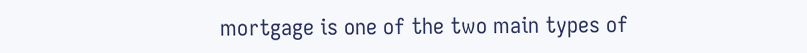mortgage is one of the two main types of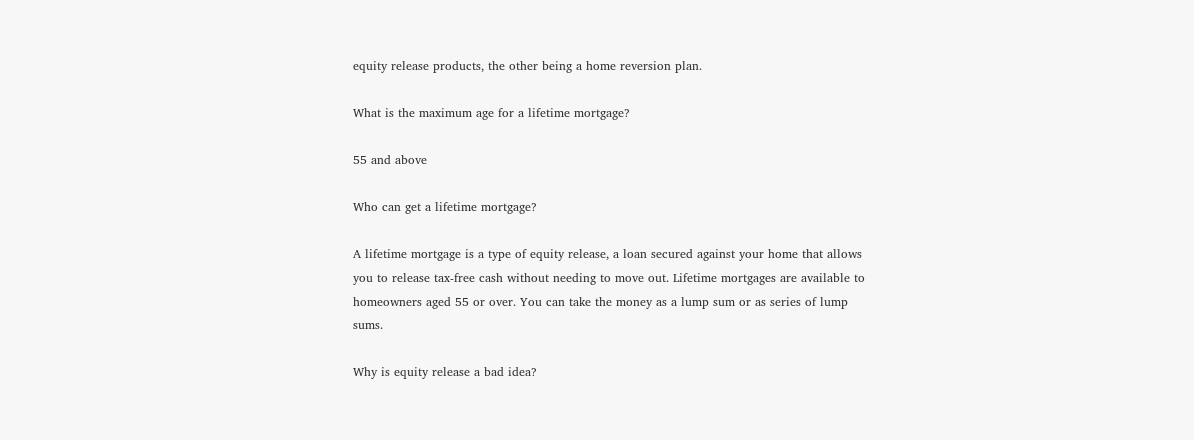equity release products, the other being a home reversion plan.

What is the maximum age for a lifetime mortgage?

55 and above

Who can get a lifetime mortgage?

A lifetime mortgage is a type of equity release, a loan secured against your home that allows you to release tax-free cash without needing to move out. Lifetime mortgages are available to homeowners aged 55 or over. You can take the money as a lump sum or as series of lump sums.

Why is equity release a bad idea?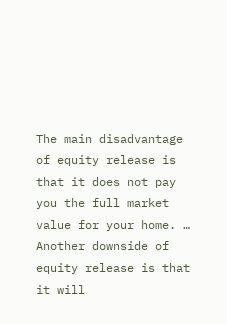The main disadvantage of equity release is that it does not pay you the full market value for your home. … Another downside of equity release is that it will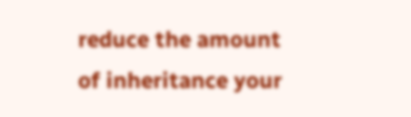reduce the amount of inheritance your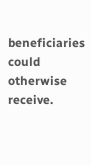beneficiaries could otherwise receive.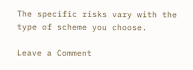The specific risks vary with the type of scheme you choose.

Leave a Comment